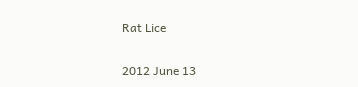Rat Lice

2012 June 13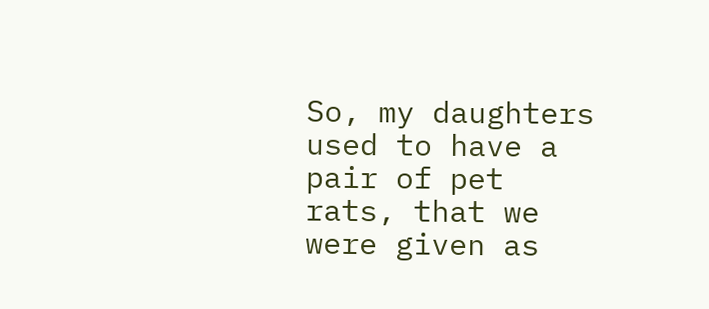So, my daughters used to have a pair of pet rats, that we were given as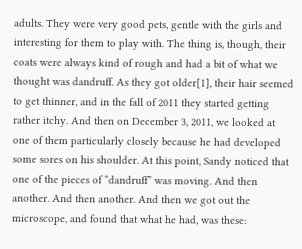adults. They were very good pets, gentle with the girls and interesting for them to play with. The thing is, though, their coats were always kind of rough and had a bit of what we thought was dandruff. As they got older[1], their hair seemed to get thinner, and in the fall of 2011 they started getting rather itchy. And then on December 3, 2011, we looked at one of them particularly closely because he had developed some sores on his shoulder. At this point, Sandy noticed that one of the pieces of “dandruff” was moving. And then another. And then another. And then we got out the microscope, and found that what he had, was these: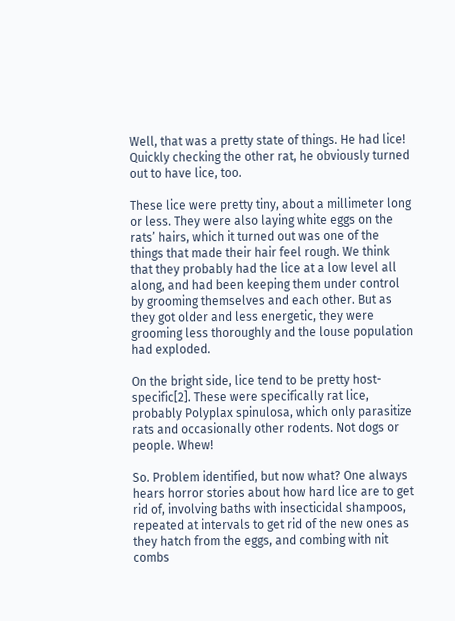Well, that was a pretty state of things. He had lice! Quickly checking the other rat, he obviously turned out to have lice, too.

These lice were pretty tiny, about a millimeter long or less. They were also laying white eggs on the rats’ hairs, which it turned out was one of the things that made their hair feel rough. We think that they probably had the lice at a low level all along, and had been keeping them under control by grooming themselves and each other. But as they got older and less energetic, they were grooming less thoroughly and the louse population had exploded.

On the bright side, lice tend to be pretty host-specific[2]. These were specifically rat lice, probably Polyplax spinulosa, which only parasitize rats and occasionally other rodents. Not dogs or people. Whew!

So. Problem identified, but now what? One always hears horror stories about how hard lice are to get rid of, involving baths with insecticidal shampoos, repeated at intervals to get rid of the new ones as they hatch from the eggs, and combing with nit combs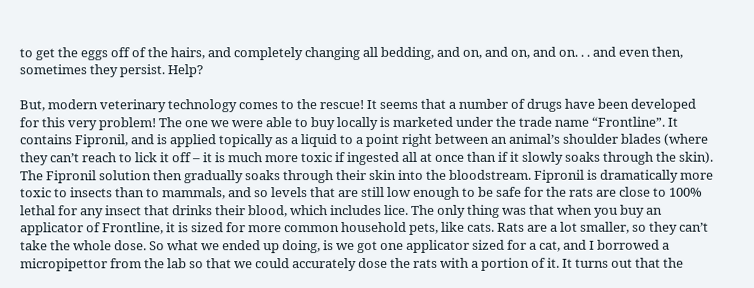to get the eggs off of the hairs, and completely changing all bedding, and on, and on, and on. . . and even then, sometimes they persist. Help?

But, modern veterinary technology comes to the rescue! It seems that a number of drugs have been developed for this very problem! The one we were able to buy locally is marketed under the trade name “Frontline”. It contains Fipronil, and is applied topically as a liquid to a point right between an animal’s shoulder blades (where they can’t reach to lick it off – it is much more toxic if ingested all at once than if it slowly soaks through the skin). The Fipronil solution then gradually soaks through their skin into the bloodstream. Fipronil is dramatically more toxic to insects than to mammals, and so levels that are still low enough to be safe for the rats are close to 100% lethal for any insect that drinks their blood, which includes lice. The only thing was that when you buy an applicator of Frontline, it is sized for more common household pets, like cats. Rats are a lot smaller, so they can’t take the whole dose. So what we ended up doing, is we got one applicator sized for a cat, and I borrowed a micropipettor from the lab so that we could accurately dose the rats with a portion of it. It turns out that the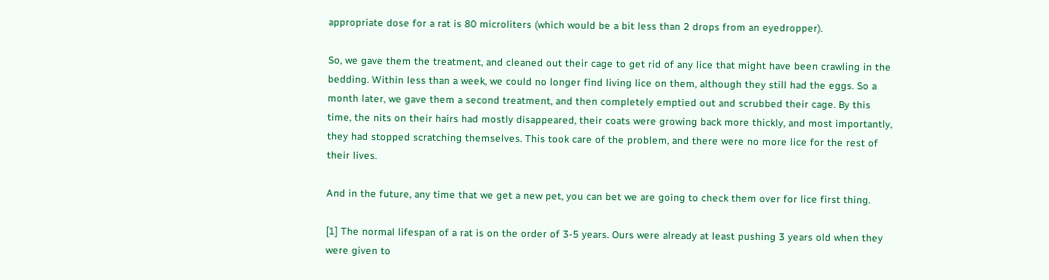appropriate dose for a rat is 80 microliters (which would be a bit less than 2 drops from an eyedropper).

So, we gave them the treatment, and cleaned out their cage to get rid of any lice that might have been crawling in the bedding. Within less than a week, we could no longer find living lice on them, although they still had the eggs. So a month later, we gave them a second treatment, and then completely emptied out and scrubbed their cage. By this time, the nits on their hairs had mostly disappeared, their coats were growing back more thickly, and most importantly, they had stopped scratching themselves. This took care of the problem, and there were no more lice for the rest of their lives.

And in the future, any time that we get a new pet, you can bet we are going to check them over for lice first thing.

[1] The normal lifespan of a rat is on the order of 3-5 years. Ours were already at least pushing 3 years old when they were given to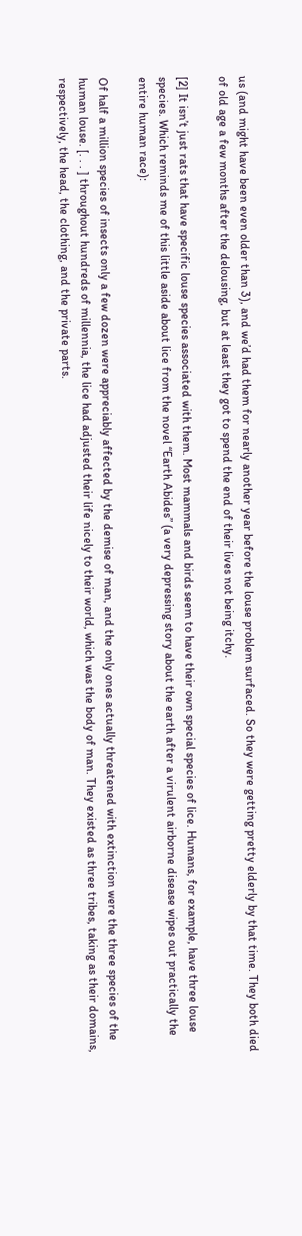us (and might have been even older than 3), and we’d had them for nearly another year before the louse problem surfaced. So they were getting pretty elderly by that time. They both died of old age a few months after the delousing, but at least they got to spend the end of their lives not being itchy.

[2] It isn’t just rats that have specific louse species associated with them. Most mammals and birds seem to have their own special species of lice. Humans, for example, have three louse species. Which reminds me of this little aside about lice from the novel “Earth Abides” (a very depressing story about the earth after a virulent airborne disease wipes out practically the entire human race):

Of half a million species of insects only a few dozen were appreciably affected by the demise of man, and the only ones actually threatened with extinction were the three species of the human louse. [. . . ] throughout hundreds of millennia, the lice had adjusted their life nicely to their world, which was the body of man. They existed as three tribes, taking as their domains, respectively, the head, the clothing, and the private parts.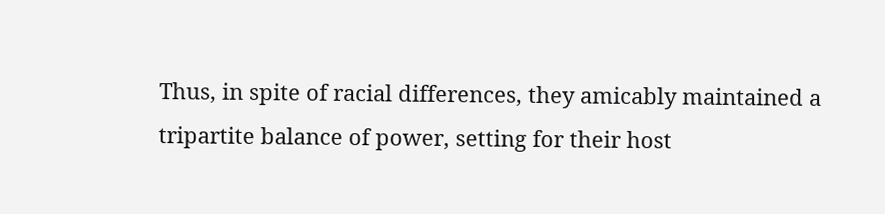Thus, in spite of racial differences, they amicably maintained a tripartite balance of power, setting for their host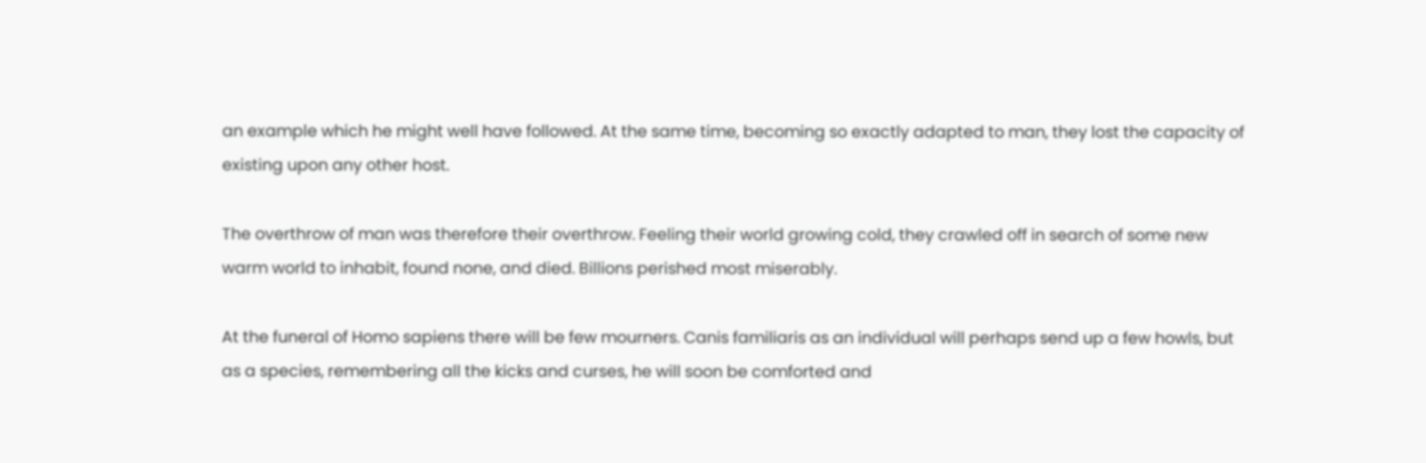an example which he might well have followed. At the same time, becoming so exactly adapted to man, they lost the capacity of existing upon any other host.

The overthrow of man was therefore their overthrow. Feeling their world growing cold, they crawled off in search of some new warm world to inhabit, found none, and died. Billions perished most miserably.

At the funeral of Homo sapiens there will be few mourners. Canis familiaris as an individual will perhaps send up a few howls, but as a species, remembering all the kicks and curses, he will soon be comforted and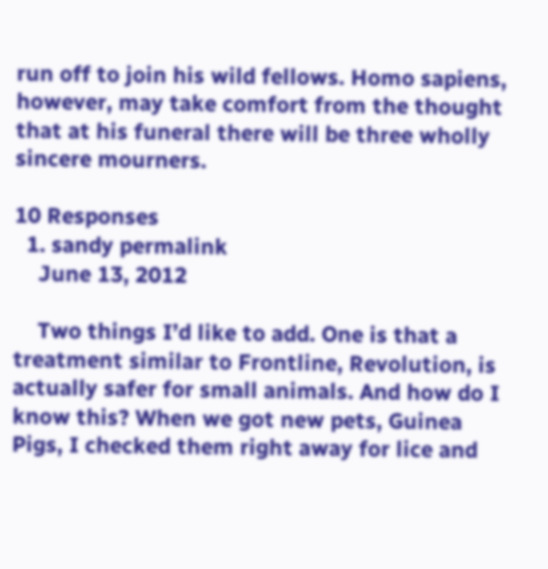run off to join his wild fellows. Homo sapiens, however, may take comfort from the thought that at his funeral there will be three wholly sincere mourners.

10 Responses
  1. sandy permalink
    June 13, 2012

    Two things I’d like to add. One is that a treatment similar to Frontline, Revolution, is actually safer for small animals. And how do I know this? When we got new pets, Guinea Pigs, I checked them right away for lice and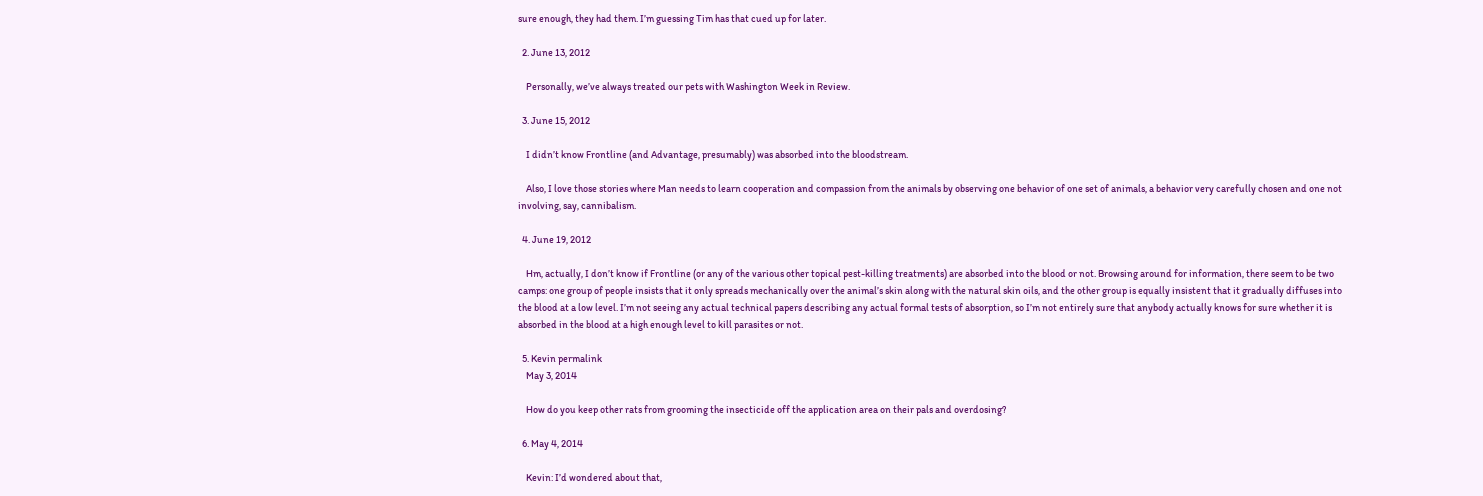sure enough, they had them. I’m guessing Tim has that cued up for later.

  2. June 13, 2012

    Personally, we’ve always treated our pets with Washington Week in Review.

  3. June 15, 2012

    I didn’t know Frontline (and Advantage, presumably) was absorbed into the bloodstream.

    Also, I love those stories where Man needs to learn cooperation and compassion from the animals by observing one behavior of one set of animals, a behavior very carefully chosen and one not involving, say, cannibalism.

  4. June 19, 2012

    Hm, actually, I don’t know if Frontline (or any of the various other topical pest-killing treatments) are absorbed into the blood or not. Browsing around for information, there seem to be two camps: one group of people insists that it only spreads mechanically over the animal’s skin along with the natural skin oils, and the other group is equally insistent that it gradually diffuses into the blood at a low level. I’m not seeing any actual technical papers describing any actual formal tests of absorption, so I’m not entirely sure that anybody actually knows for sure whether it is absorbed in the blood at a high enough level to kill parasites or not.

  5. Kevin permalink
    May 3, 2014

    How do you keep other rats from grooming the insecticide off the application area on their pals and overdosing?

  6. May 4, 2014

    Kevin: I’d wondered about that,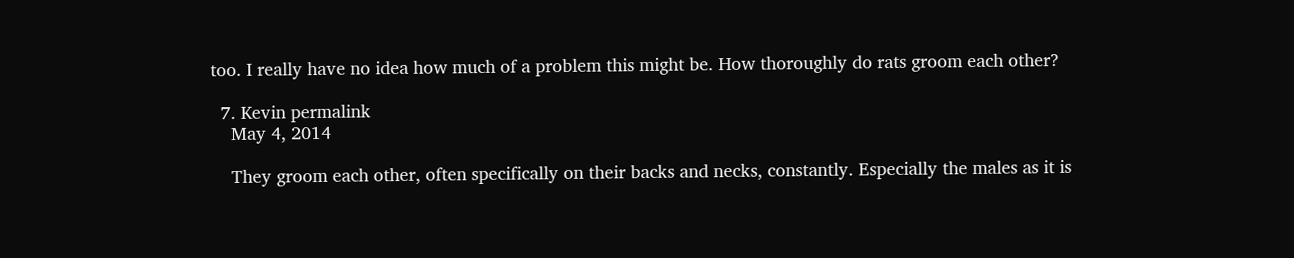too. I really have no idea how much of a problem this might be. How thoroughly do rats groom each other?

  7. Kevin permalink
    May 4, 2014

    They groom each other, often specifically on their backs and necks, constantly. Especially the males as it is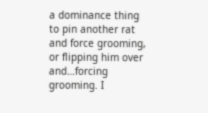a dominance thing to pin another rat and force grooming, or flipping him over and…forcing grooming. I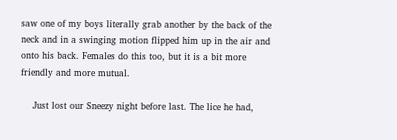saw one of my boys literally grab another by the back of the neck and in a swinging motion flipped him up in the air and onto his back. Females do this too, but it is a bit more friendly and more mutual.

    Just lost our Sneezy night before last. The lice he had,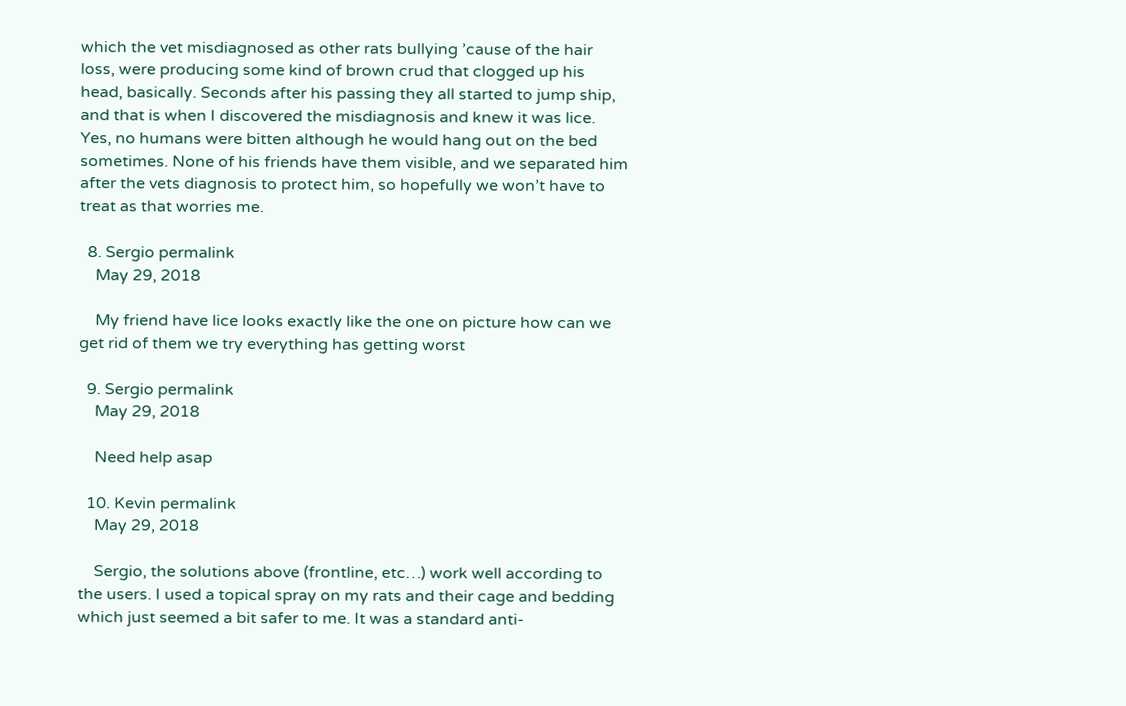which the vet misdiagnosed as other rats bullying ’cause of the hair loss, were producing some kind of brown crud that clogged up his head, basically. Seconds after his passing they all started to jump ship, and that is when I discovered the misdiagnosis and knew it was lice. Yes, no humans were bitten although he would hang out on the bed sometimes. None of his friends have them visible, and we separated him after the vets diagnosis to protect him, so hopefully we won’t have to treat as that worries me.

  8. Sergio permalink
    May 29, 2018

    My friend have lice looks exactly like the one on picture how can we get rid of them we try everything has getting worst

  9. Sergio permalink
    May 29, 2018

    Need help asap

  10. Kevin permalink
    May 29, 2018

    Sergio, the solutions above (frontline, etc…) work well according to the users. I used a topical spray on my rats and their cage and bedding which just seemed a bit safer to me. It was a standard anti-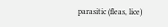parasitic (fleas, lice)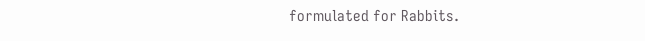formulated for Rabbits.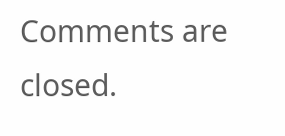Comments are closed.